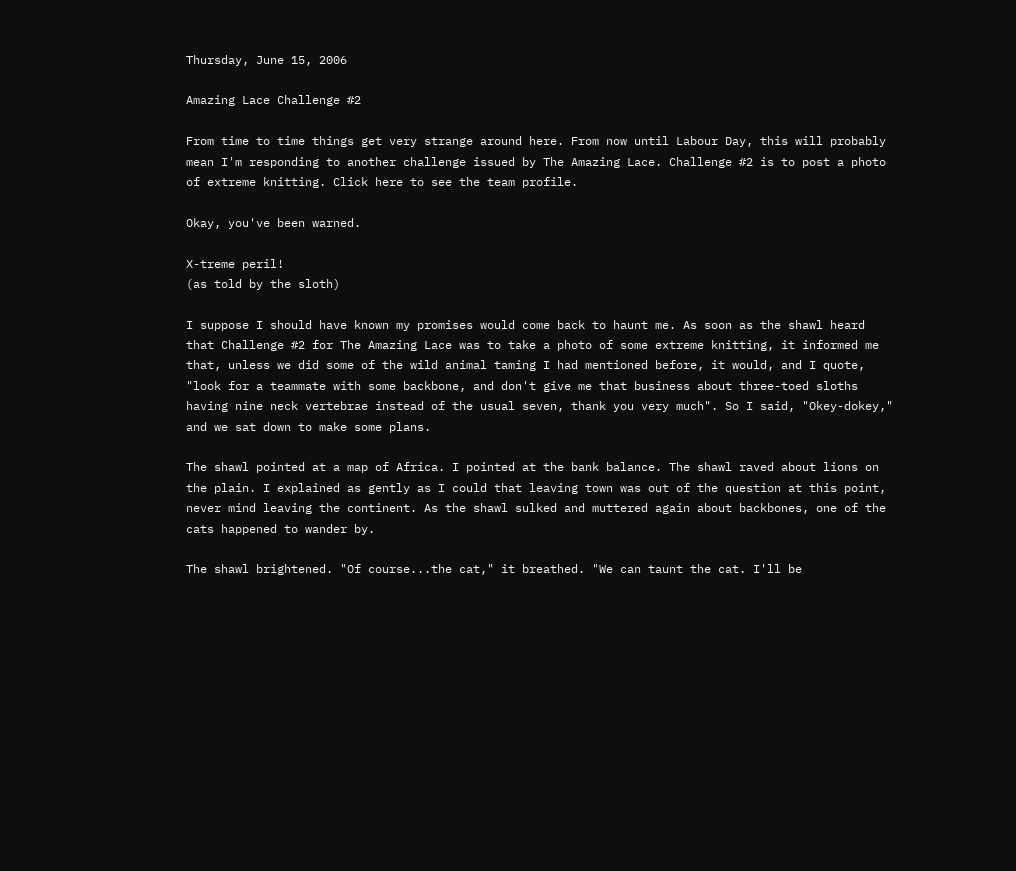Thursday, June 15, 2006

Amazing Lace Challenge #2

From time to time things get very strange around here. From now until Labour Day, this will probably mean I'm responding to another challenge issued by The Amazing Lace. Challenge #2 is to post a photo of extreme knitting. Click here to see the team profile.

Okay, you've been warned.

X-treme peril!
(as told by the sloth)

I suppose I should have known my promises would come back to haunt me. As soon as the shawl heard that Challenge #2 for The Amazing Lace was to take a photo of some extreme knitting, it informed me that, unless we did some of the wild animal taming I had mentioned before, it would, and I quote, "look for a teammate with some backbone, and don't give me that business about three-toed sloths having nine neck vertebrae instead of the usual seven, thank you very much". So I said, "Okey-dokey," and we sat down to make some plans.

The shawl pointed at a map of Africa. I pointed at the bank balance. The shawl raved about lions on the plain. I explained as gently as I could that leaving town was out of the question at this point, never mind leaving the continent. As the shawl sulked and muttered again about backbones, one of the cats happened to wander by.

The shawl brightened. "Of course...the cat," it breathed. "We can taunt the cat. I'll be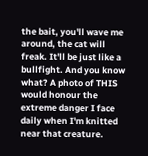the bait, you'll wave me around, the cat will freak. It'll be just like a bullfight. And you know what? A photo of THIS would honour the extreme danger I face daily when I'm knitted near that creature.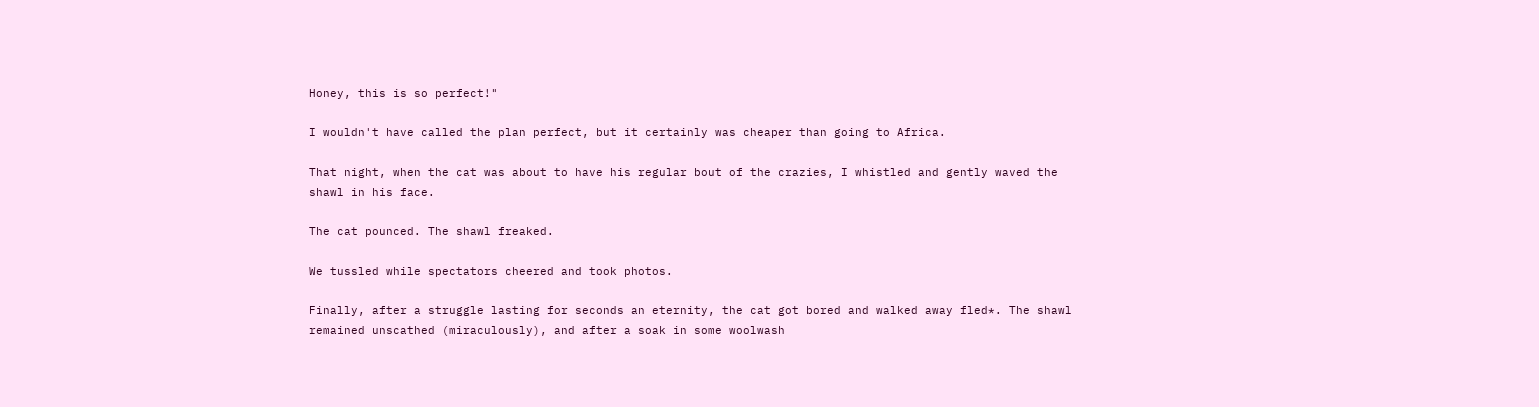Honey, this is so perfect!"

I wouldn't have called the plan perfect, but it certainly was cheaper than going to Africa.

That night, when the cat was about to have his regular bout of the crazies, I whistled and gently waved the shawl in his face.

The cat pounced. The shawl freaked.

We tussled while spectators cheered and took photos.

Finally, after a struggle lasting for seconds an eternity, the cat got bored and walked away fled*. The shawl remained unscathed (miraculously), and after a soak in some woolwash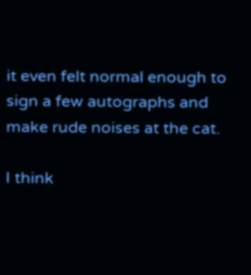it even felt normal enough to sign a few autographs and make rude noises at the cat.

I think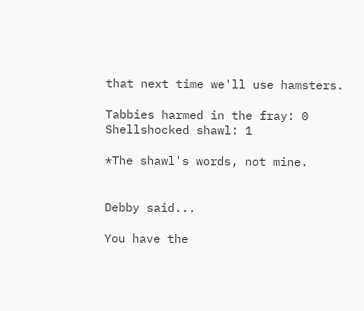that next time we'll use hamsters.

Tabbies harmed in the fray: 0
Shellshocked shawl: 1

*The shawl's words, not mine.


Debby said...

You have the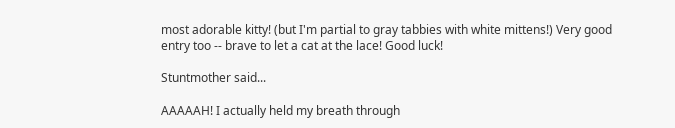most adorable kitty! (but I'm partial to gray tabbies with white mittens!) Very good entry too -- brave to let a cat at the lace! Good luck!

Stuntmother said...

AAAAAH! I actually held my breath through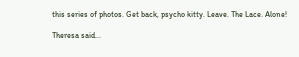this series of photos. Get back, psycho kitty. Leave. The Lace. Alone!

Theresa said...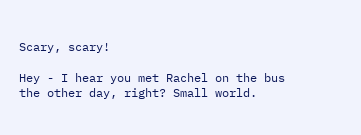Scary, scary!

Hey - I hear you met Rachel on the bus the other day, right? Small world.